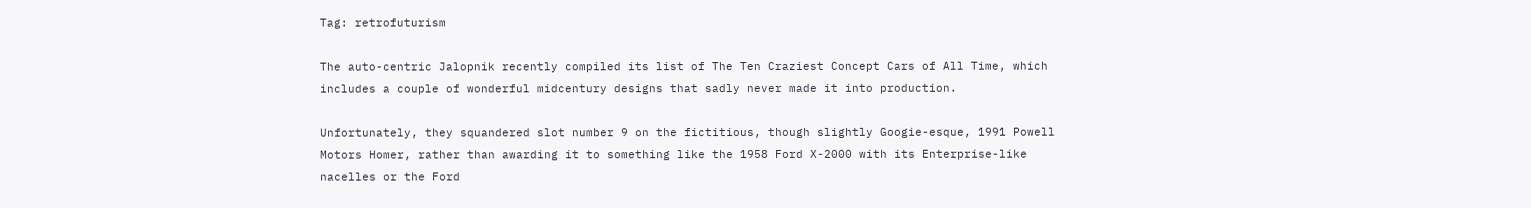Tag: retrofuturism

The auto-centric Jalopnik recently compiled its list of The Ten Craziest Concept Cars of All Time, which includes a couple of wonderful midcentury designs that sadly never made it into production.

Unfortunately, they squandered slot number 9 on the fictitious, though slightly Googie-esque, 1991 Powell Motors Homer, rather than awarding it to something like the 1958 Ford X-2000 with its Enterprise-like nacelles or the Ford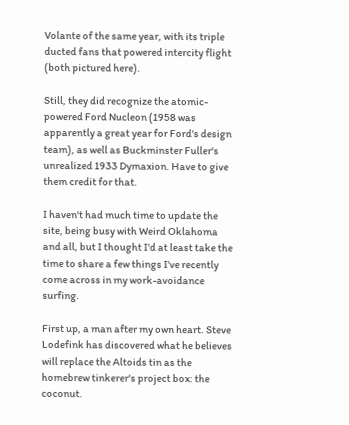Volante of the same year, with its triple ducted fans that powered intercity flight (both pictured here).

Still, they did recognize the atomic-powered Ford Nucleon (1958 was apparently a great year for Ford's design team), as well as Buckminster Fuller's unrealized 1933 Dymaxion. Have to give them credit for that.

I haven't had much time to update the site, being busy with Weird Oklahoma and all, but I thought I'd at least take the time to share a few things I've recently come across in my work-avoidance surfing.

First up, a man after my own heart. Steve Lodefink has discovered what he believes will replace the Altoids tin as the homebrew tinkerer's project box: the coconut.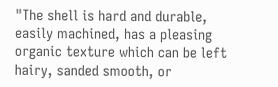"The shell is hard and durable, easily machined, has a pleasing organic texture which can be left hairy, sanded smooth, or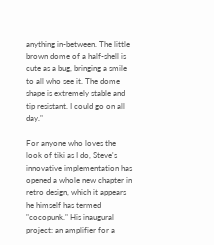anything in-between. The little brown dome of a half-shell is cute as a bug, bringing a smile to all who see it. The dome shape is extremely stable and tip resistant. I could go on all day."

For anyone who loves the look of tiki as I do, Steve's innovative implementation has opened a whole new chapter in retro design, which it appears he himself has termed "cocopunk." His inaugural project: an amplifier for a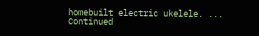homebuilt electric ukelele. ... Continued